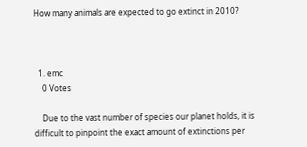How many animals are expected to go extinct in 2010?



  1. emc
    0 Votes

    Due to the vast number of species our planet holds, it is difficult to pinpoint the exact amount of extinctions per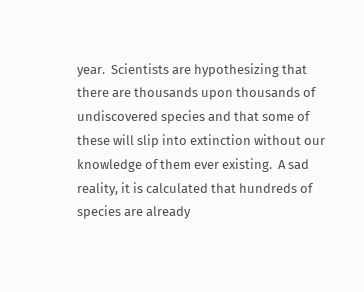year.  Scientists are hypothesizing that there are thousands upon thousands of undiscovered species and that some of these will slip into extinction without our knowledge of them ever existing.  A sad reality, it is calculated that hundreds of species are already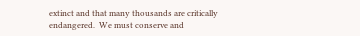extinct and that many thousands are critically endangered.  We must conserve and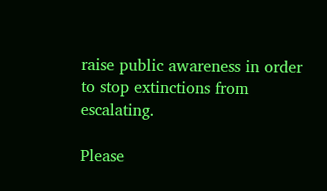raise public awareness in order to stop extinctions from escalating.

Please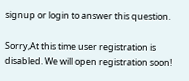signup or login to answer this question.

Sorry,At this time user registration is disabled. We will open registration soon!